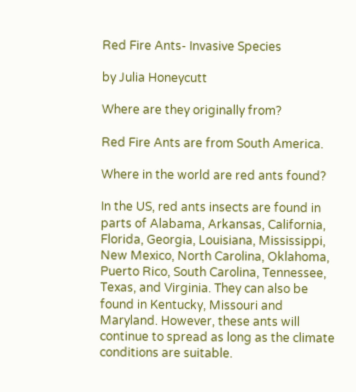Red Fire Ants- Invasive Species

by Julia Honeycutt

Where are they originally from?

Red Fire Ants are from South America.

Where in the world are red ants found?

In the US, red ants insects are found in parts of Alabama, Arkansas, California, Florida, Georgia, Louisiana, Mississippi, New Mexico, North Carolina, Oklahoma, Puerto Rico, South Carolina, Tennessee, Texas, and Virginia. They can also be found in Kentucky, Missouri and Maryland. However, these ants will continue to spread as long as the climate conditions are suitable.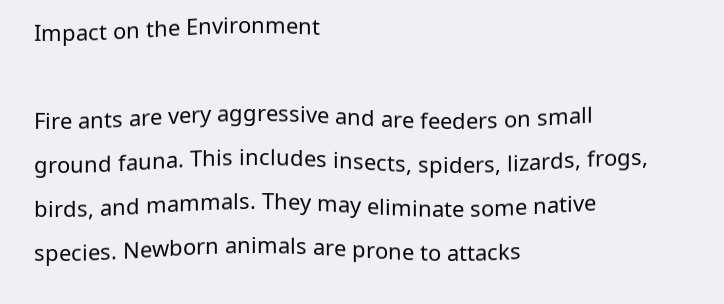Impact on the Environment

Fire ants are very aggressive and are feeders on small ground fauna. This includes insects, spiders, lizards, frogs, birds, and mammals. They may eliminate some native species. Newborn animals are prone to attacks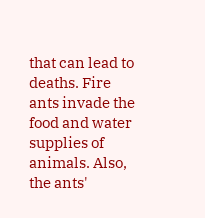that can lead to deaths. Fire ants invade the food and water supplies of animals. Also, the ants'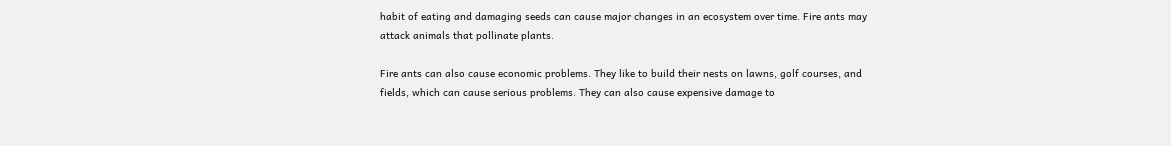habit of eating and damaging seeds can cause major changes in an ecosystem over time. Fire ants may attack animals that pollinate plants.

Fire ants can also cause economic problems. They like to build their nests on lawns, golf courses, and fields, which can cause serious problems. They can also cause expensive damage to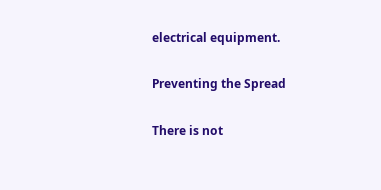electrical equipment.

Preventing the Spread

There is not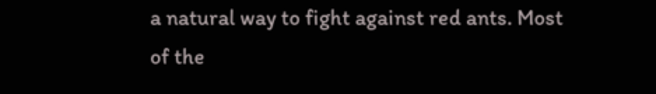a natural way to fight against red ants. Most of the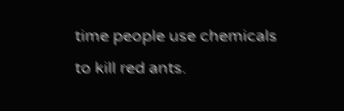time people use chemicals to kill red ants.